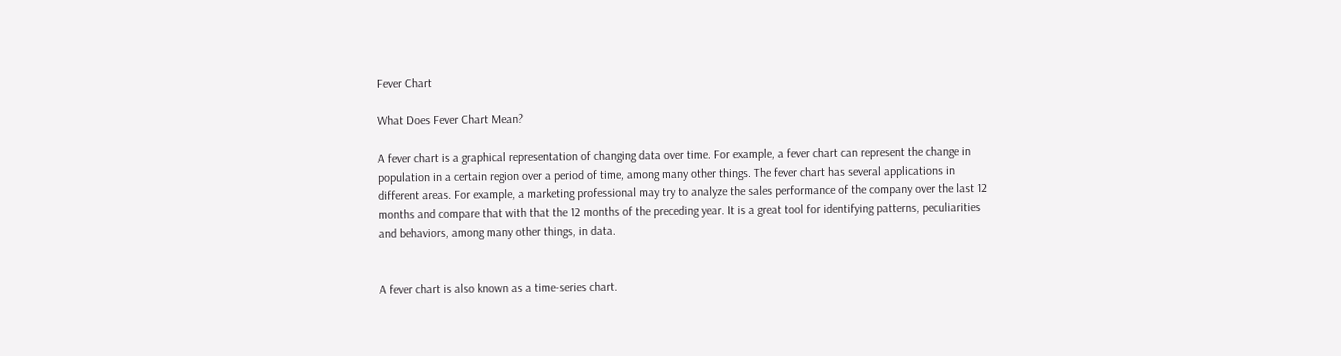Fever Chart

What Does Fever Chart Mean?

A fever chart is a graphical representation of changing data over time. For example, a fever chart can represent the change in population in a certain region over a period of time, among many other things. The fever chart has several applications in different areas. For example, a marketing professional may try to analyze the sales performance of the company over the last 12 months and compare that with that the 12 months of the preceding year. It is a great tool for identifying patterns, peculiarities and behaviors, among many other things, in data.


A fever chart is also known as a time-series chart.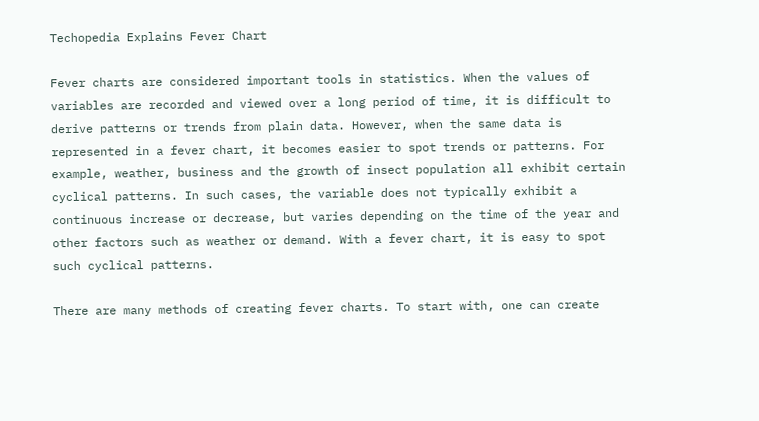Techopedia Explains Fever Chart

Fever charts are considered important tools in statistics. When the values of variables are recorded and viewed over a long period of time, it is difficult to derive patterns or trends from plain data. However, when the same data is represented in a fever chart, it becomes easier to spot trends or patterns. For example, weather, business and the growth of insect population all exhibit certain cyclical patterns. In such cases, the variable does not typically exhibit a continuous increase or decrease, but varies depending on the time of the year and other factors such as weather or demand. With a fever chart, it is easy to spot such cyclical patterns.

There are many methods of creating fever charts. To start with, one can create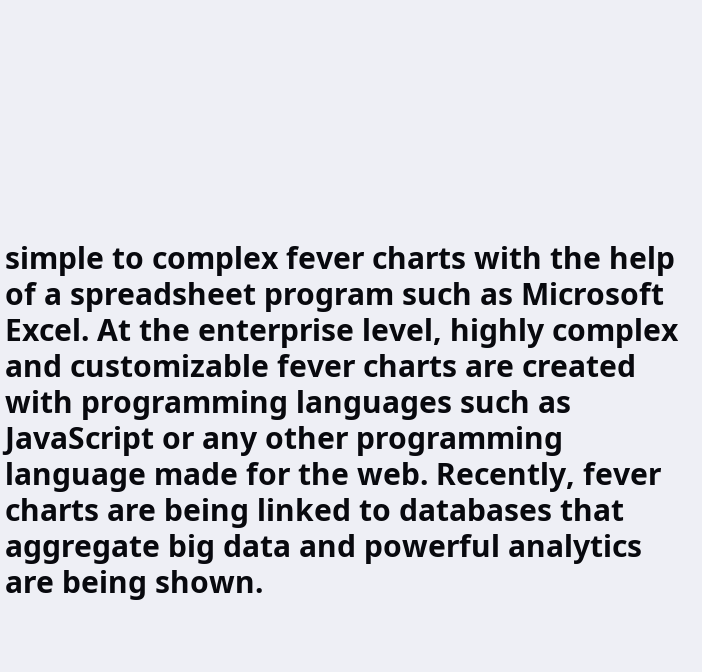simple to complex fever charts with the help of a spreadsheet program such as Microsoft Excel. At the enterprise level, highly complex and customizable fever charts are created with programming languages such as JavaScript or any other programming language made for the web. Recently, fever charts are being linked to databases that aggregate big data and powerful analytics are being shown.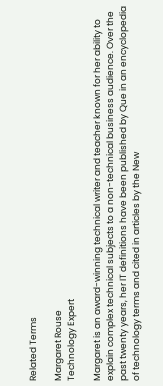Related Terms

Margaret Rouse
Technology Expert

Margaret is an award-winning technical writer and teacher known for her ability to explain complex technical subjects to a non-technical business audience. Over the past twenty years, her IT definitions have been published by Que in an encyclopedia of technology terms and cited in articles by the New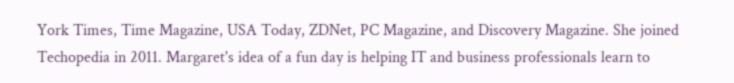York Times, Time Magazine, USA Today, ZDNet, PC Magazine, and Discovery Magazine. She joined Techopedia in 2011. Margaret's idea of a fun day is helping IT and business professionals learn to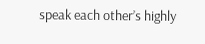speak each other’s highly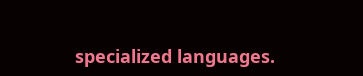specialized languages.